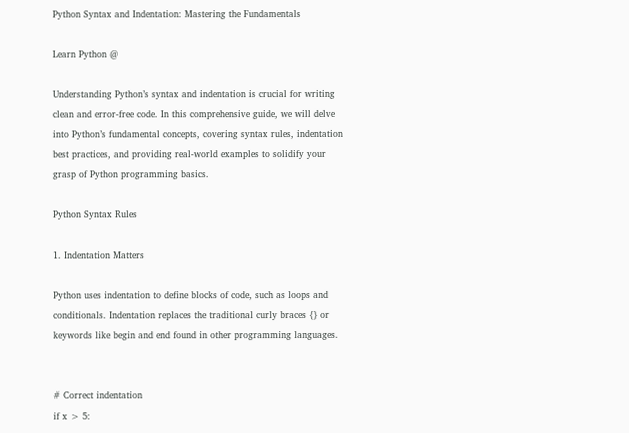Python Syntax and Indentation: Mastering the Fundamentals

Learn Python @

Understanding Python’s syntax and indentation is crucial for writing clean and error-free code. In this comprehensive guide, we will delve into Python’s fundamental concepts, covering syntax rules, indentation best practices, and providing real-world examples to solidify your grasp of Python programming basics.

Python Syntax Rules

1. Indentation Matters

Python uses indentation to define blocks of code, such as loops and conditionals. Indentation replaces the traditional curly braces {} or keywords like begin and end found in other programming languages.


# Correct indentation
if x > 5: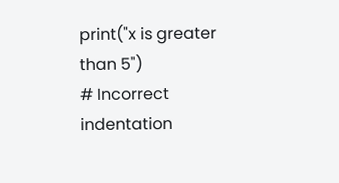print("x is greater than 5")
# Incorrect indentation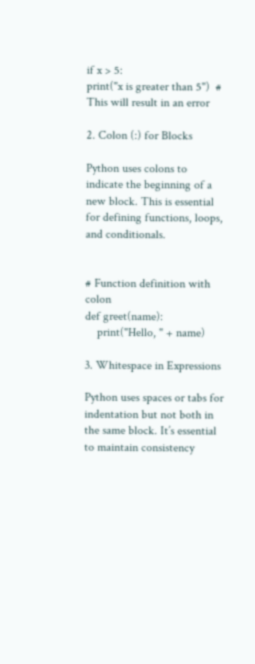if x > 5:
print("x is greater than 5")  # This will result in an error

2. Colon (:) for Blocks

Python uses colons to indicate the beginning of a new block. This is essential for defining functions, loops, and conditionals.


# Function definition with colon
def greet(name):
    print("Hello, " + name)

3. Whitespace in Expressions

Python uses spaces or tabs for indentation but not both in the same block. It’s essential to maintain consistency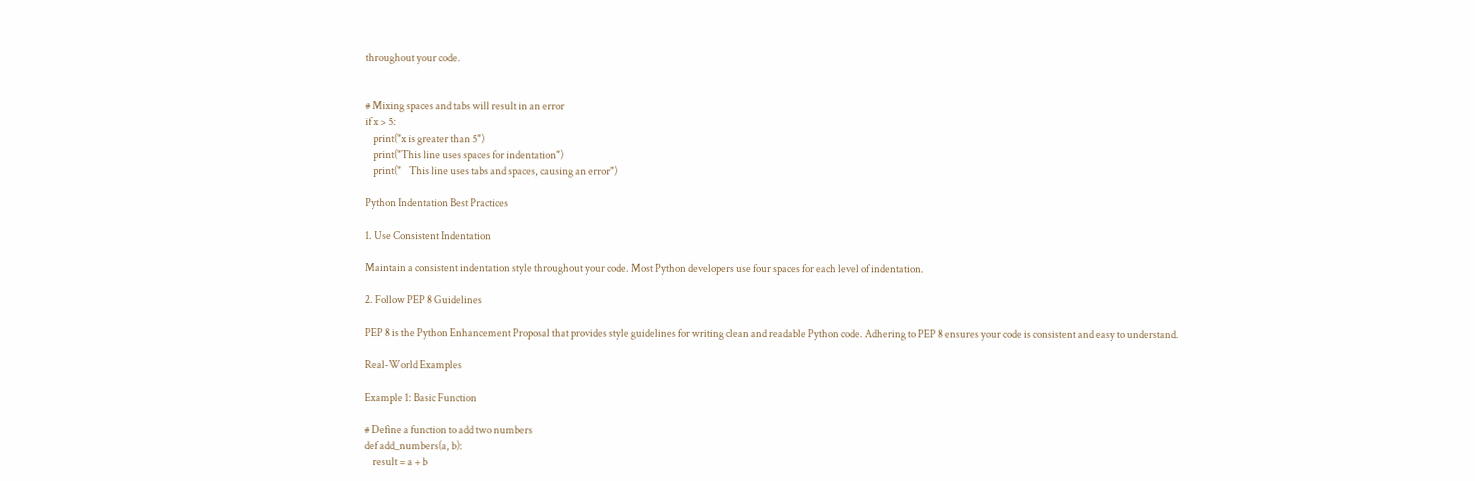throughout your code.


# Mixing spaces and tabs will result in an error
if x > 5:
    print("x is greater than 5")
    print("This line uses spaces for indentation")
    print("    This line uses tabs and spaces, causing an error")

Python Indentation Best Practices

1. Use Consistent Indentation

Maintain a consistent indentation style throughout your code. Most Python developers use four spaces for each level of indentation.

2. Follow PEP 8 Guidelines

PEP 8 is the Python Enhancement Proposal that provides style guidelines for writing clean and readable Python code. Adhering to PEP 8 ensures your code is consistent and easy to understand.

Real-World Examples

Example 1: Basic Function

# Define a function to add two numbers
def add_numbers(a, b):
    result = a + b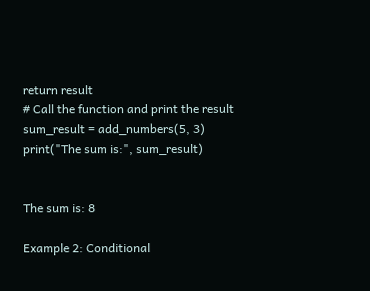return result
# Call the function and print the result
sum_result = add_numbers(5, 3)
print("The sum is:", sum_result)


The sum is: 8

Example 2: Conditional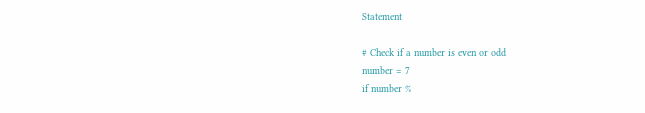Statement

# Check if a number is even or odd
number = 7
if number %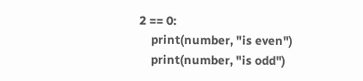2 == 0:
    print(number, "is even")
    print(number, "is odd")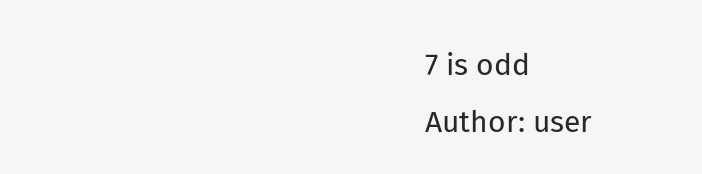7 is odd
Author: user